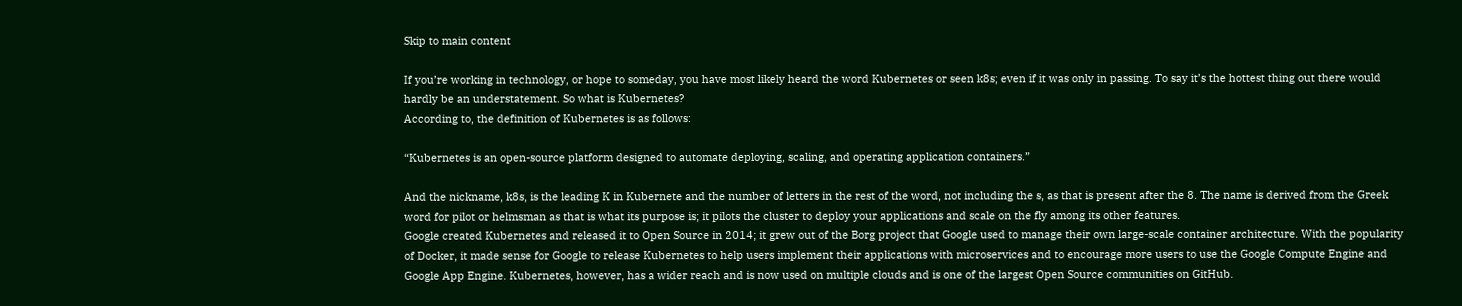Skip to main content

If you’re working in technology, or hope to someday, you have most likely heard the word Kubernetes or seen k8s; even if it was only in passing. To say it’s the hottest thing out there would hardly be an understatement. So what is Kubernetes?
According to, the definition of Kubernetes is as follows:

“Kubernetes is an open-source platform designed to automate deploying, scaling, and operating application containers.”

And the nickname, k8s, is the leading K in Kubernete and the number of letters in the rest of the word, not including the s, as that is present after the 8. The name is derived from the Greek word for pilot or helmsman as that is what its purpose is; it pilots the cluster to deploy your applications and scale on the fly among its other features.
Google created Kubernetes and released it to Open Source in 2014; it grew out of the Borg project that Google used to manage their own large-scale container architecture. With the popularity of Docker, it made sense for Google to release Kubernetes to help users implement their applications with microservices and to encourage more users to use the Google Compute Engine and Google App Engine. Kubernetes, however, has a wider reach and is now used on multiple clouds and is one of the largest Open Source communities on GitHub.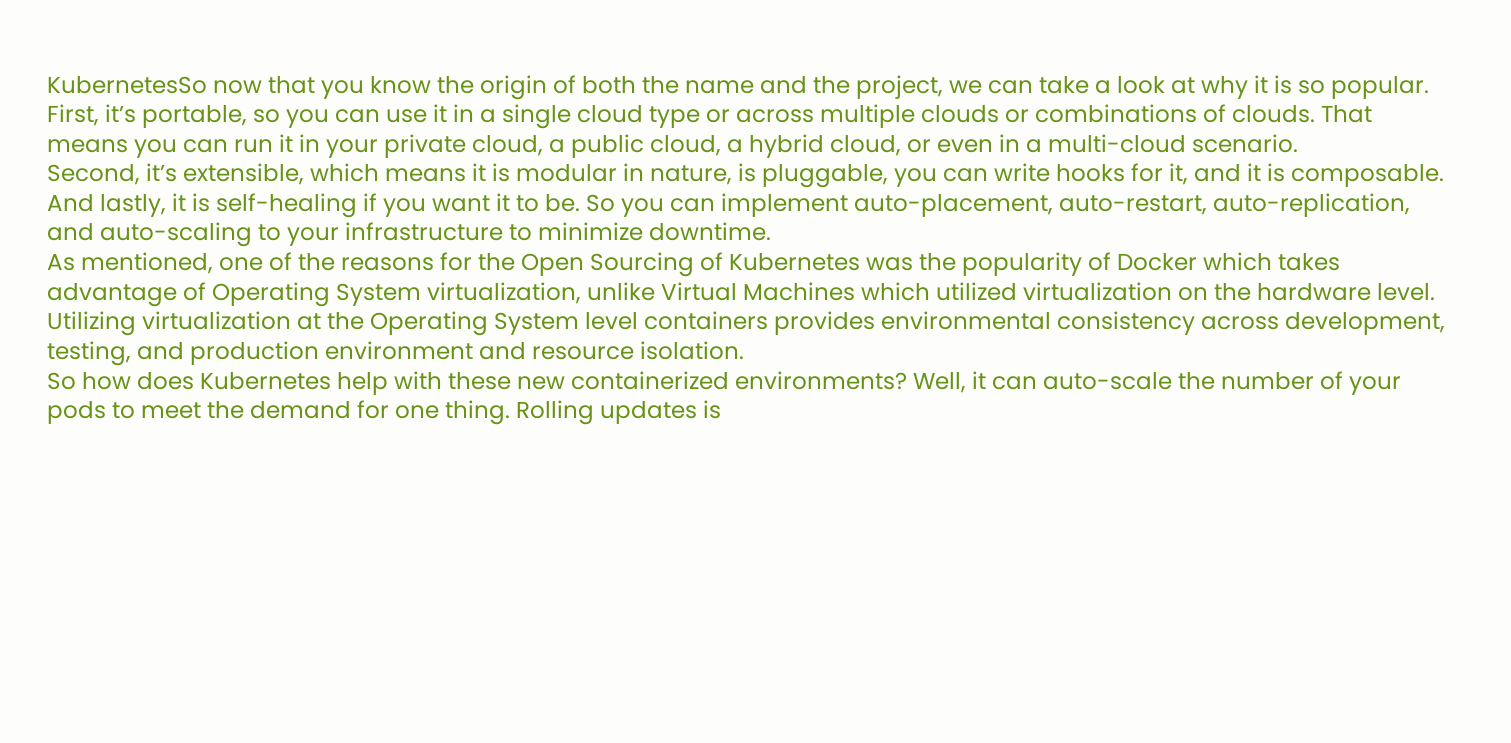KubernetesSo now that you know the origin of both the name and the project, we can take a look at why it is so popular.
First, it’s portable, so you can use it in a single cloud type or across multiple clouds or combinations of clouds. That means you can run it in your private cloud, a public cloud, a hybrid cloud, or even in a multi-cloud scenario.
Second, it’s extensible, which means it is modular in nature, is pluggable, you can write hooks for it, and it is composable.
And lastly, it is self-healing if you want it to be. So you can implement auto-placement, auto-restart, auto-replication, and auto-scaling to your infrastructure to minimize downtime.
As mentioned, one of the reasons for the Open Sourcing of Kubernetes was the popularity of Docker which takes advantage of Operating System virtualization, unlike Virtual Machines which utilized virtualization on the hardware level. Utilizing virtualization at the Operating System level containers provides environmental consistency across development, testing, and production environment and resource isolation.
So how does Kubernetes help with these new containerized environments? Well, it can auto-scale the number of your pods to meet the demand for one thing. Rolling updates is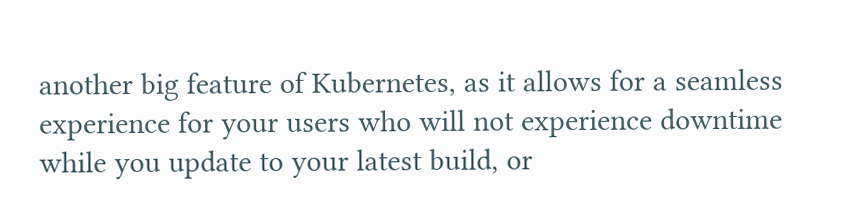another big feature of Kubernetes, as it allows for a seamless experience for your users who will not experience downtime while you update to your latest build, or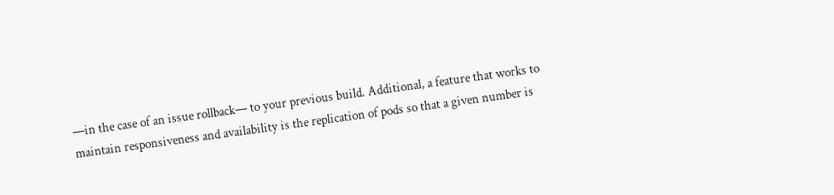—in the case of an issue rollback— to your previous build. Additional, a feature that works to maintain responsiveness and availability is the replication of pods so that a given number is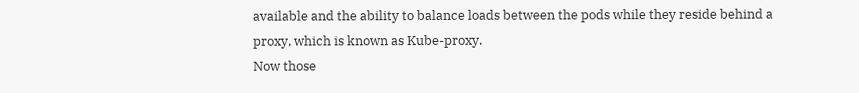available and the ability to balance loads between the pods while they reside behind a proxy, which is known as Kube-proxy.
Now those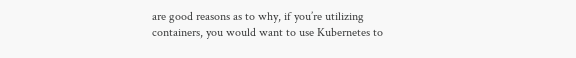are good reasons as to why, if you’re utilizing containers, you would want to use Kubernetes to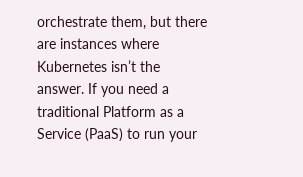orchestrate them, but there are instances where Kubernetes isn’t the answer. If you need a traditional Platform as a Service (PaaS) to run your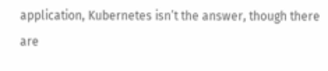application, Kubernetes isn’t the answer, though there are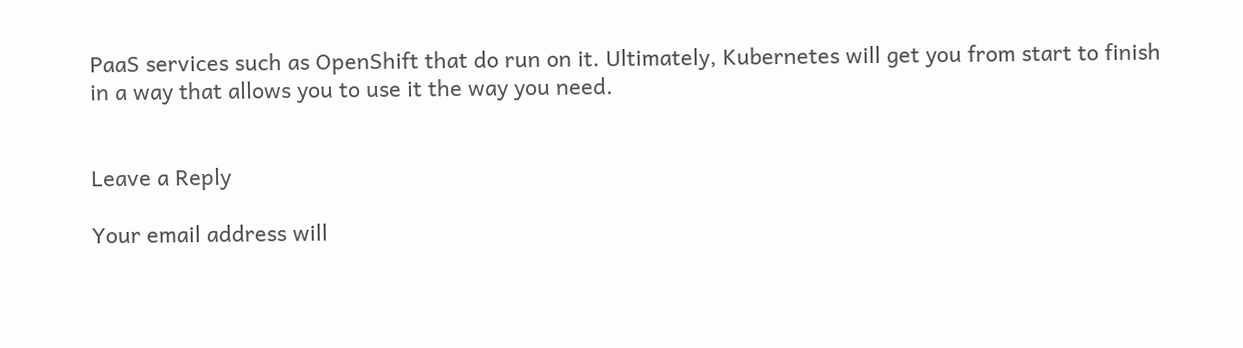PaaS services such as OpenShift that do run on it. Ultimately, Kubernetes will get you from start to finish in a way that allows you to use it the way you need.


Leave a Reply

Your email address will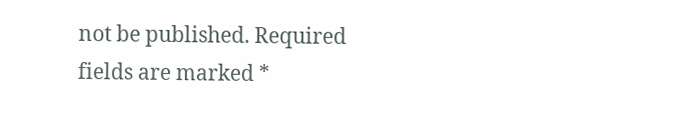not be published. Required fields are marked *